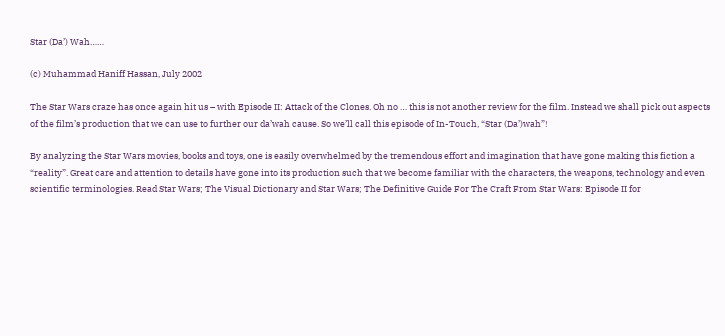Star (Da’) Wah……

(c) Muhammad Haniff Hassan, July 2002

The Star Wars craze has once again hit us – with Episode II: Attack of the Clones. Oh no … this is not another review for the film. Instead we shall pick out aspects of the film’s production that we can use to further our da’wah cause. So we’ll call this episode of In-Touch, “Star (Da’)wah”!

By analyzing the Star Wars movies, books and toys, one is easily overwhelmed by the tremendous effort and imagination that have gone making this fiction a “reality”. Great care and attention to details have gone into its production such that we become familiar with the characters, the weapons, technology and even scientific terminologies. Read Star Wars; The Visual Dictionary and Star Wars; The Definitive Guide For The Craft From Star Wars: Episode II for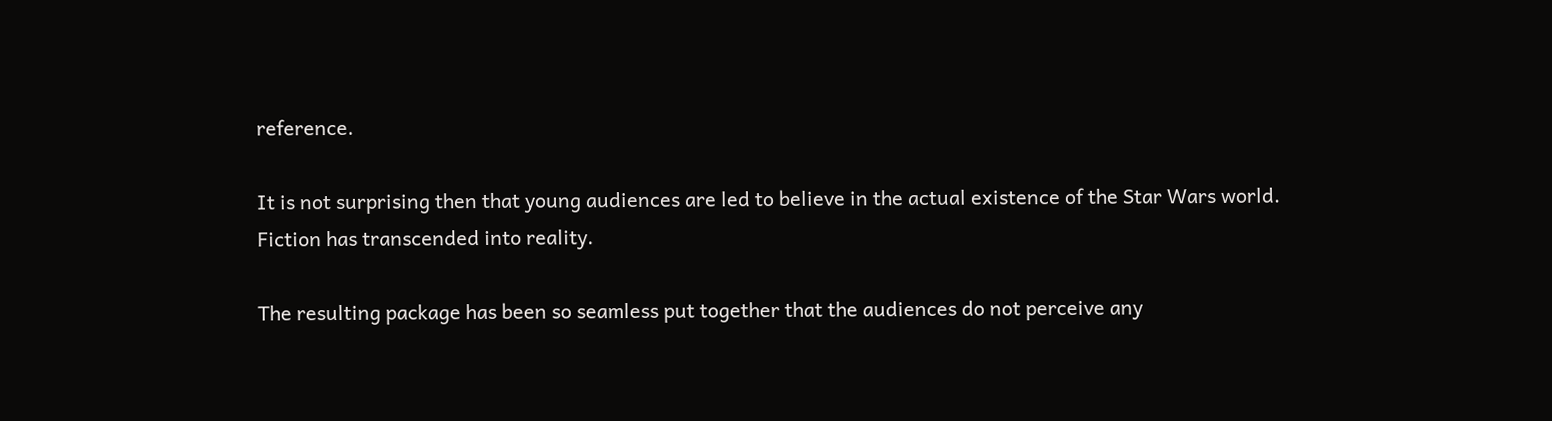reference.

It is not surprising then that young audiences are led to believe in the actual existence of the Star Wars world. Fiction has transcended into reality.

The resulting package has been so seamless put together that the audiences do not perceive any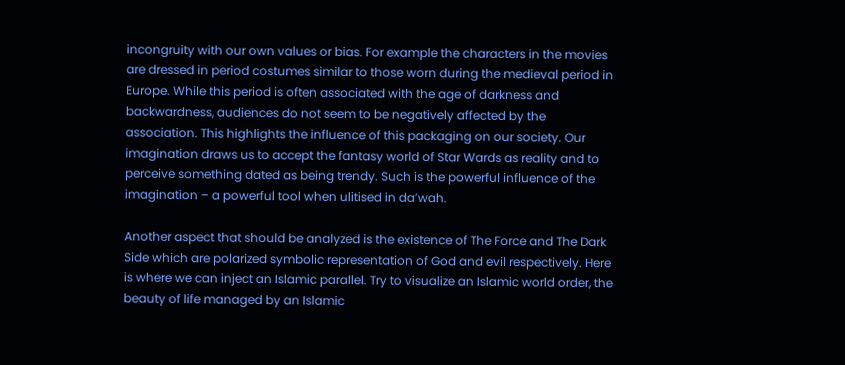incongruity with our own values or bias. For example the characters in the movies are dressed in period costumes similar to those worn during the medieval period in Europe. While this period is often associated with the age of darkness and backwardness, audiences do not seem to be negatively affected by the association. This highlights the influence of this packaging on our society. Our imagination draws us to accept the fantasy world of Star Wards as reality and to perceive something dated as being trendy. Such is the powerful influence of the imagination – a powerful tool when ulitised in da’wah.

Another aspect that should be analyzed is the existence of The Force and The Dark Side which are polarized symbolic representation of God and evil respectively. Here is where we can inject an Islamic parallel. Try to visualize an Islamic world order, the beauty of life managed by an Islamic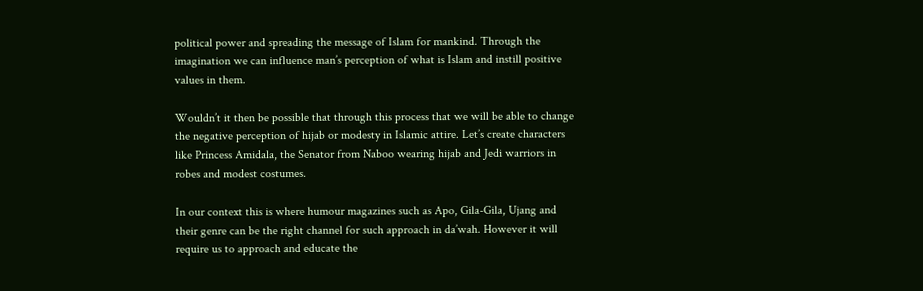political power and spreading the message of Islam for mankind. Through the imagination we can influence man’s perception of what is Islam and instill positive values in them.

Wouldn’t it then be possible that through this process that we will be able to change the negative perception of hijab or modesty in Islamic attire. Let’s create characters like Princess Amidala, the Senator from Naboo wearing hijab and Jedi warriors in robes and modest costumes.

In our context this is where humour magazines such as Apo, Gila-Gila, Ujang and their genre can be the right channel for such approach in da’wah. However it will require us to approach and educate the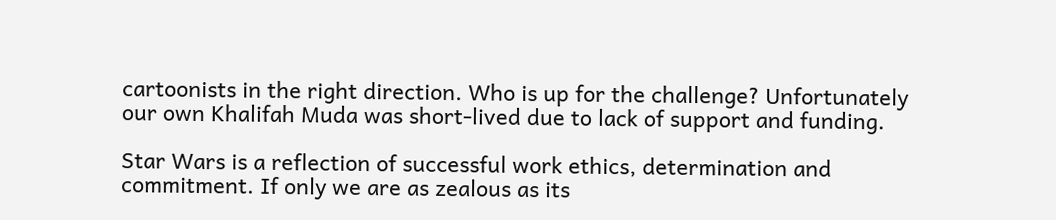cartoonists in the right direction. Who is up for the challenge? Unfortunately our own Khalifah Muda was short-lived due to lack of support and funding.

Star Wars is a reflection of successful work ethics, determination and commitment. If only we are as zealous as its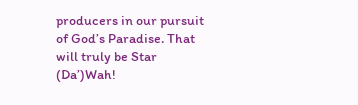producers in our pursuit of God’s Paradise. That will truly be Star (Da’)Wah!